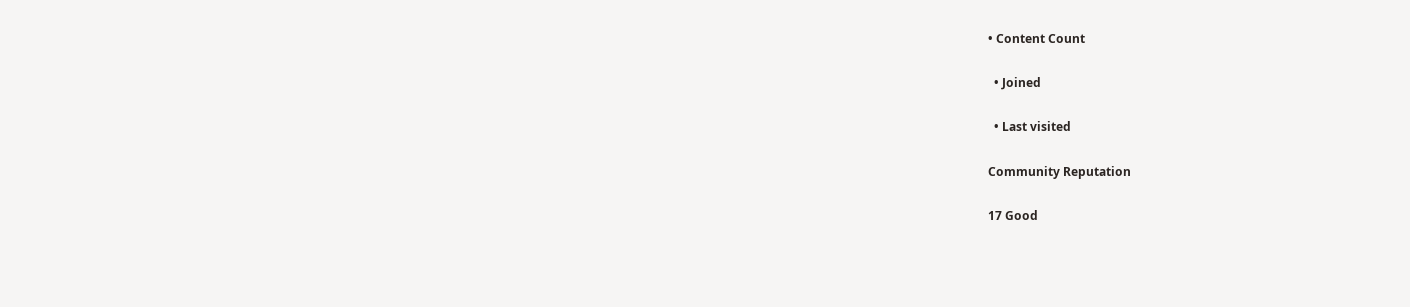• Content Count

  • Joined

  • Last visited

Community Reputation

17 Good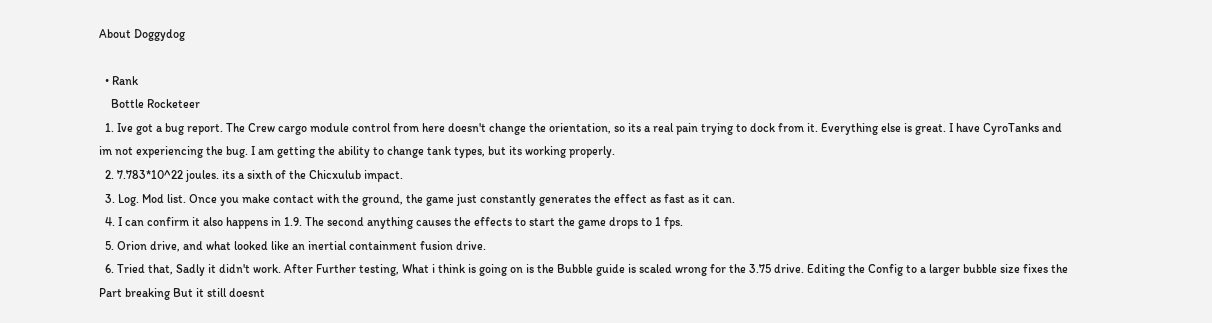About Doggydog

  • Rank
    Bottle Rocketeer
  1. Ive got a bug report. The Crew cargo module control from here doesn't change the orientation, so its a real pain trying to dock from it. Everything else is great. I have CyroTanks and im not experiencing the bug. I am getting the ability to change tank types, but its working properly.
  2. 7.783*10^22 joules. its a sixth of the Chicxulub impact.
  3. Log. Mod list. Once you make contact with the ground, the game just constantly generates the effect as fast as it can.
  4. I can confirm it also happens in 1.9. The second anything causes the effects to start the game drops to 1 fps.
  5. Orion drive, and what looked like an inertial containment fusion drive.
  6. Tried that, Sadly it didn't work. After Further testing, What i think is going on is the Bubble guide is scaled wrong for the 3.75 drive. Editing the Config to a larger bubble size fixes the Part breaking But it still doesnt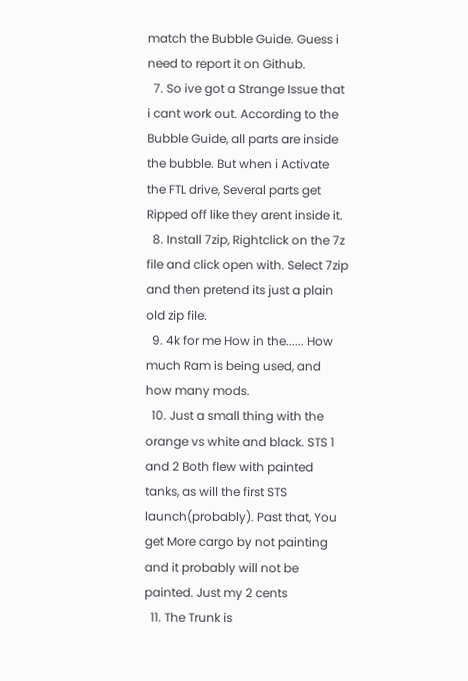match the Bubble Guide. Guess i need to report it on Github.
  7. So ive got a Strange Issue that i cant work out. According to the Bubble Guide, all parts are inside the bubble. But when i Activate the FTL drive, Several parts get Ripped off like they arent inside it.
  8. Install 7zip, Rightclick on the 7z file and click open with. Select 7zip and then pretend its just a plain old zip file.
  9. 4k for me How in the...... How much Ram is being used, and how many mods.
  10. Just a small thing with the orange vs white and black. STS 1 and 2 Both flew with painted tanks, as will the first STS launch(probably). Past that, You get More cargo by not painting and it probably will not be painted. Just my 2 cents
  11. The Trunk is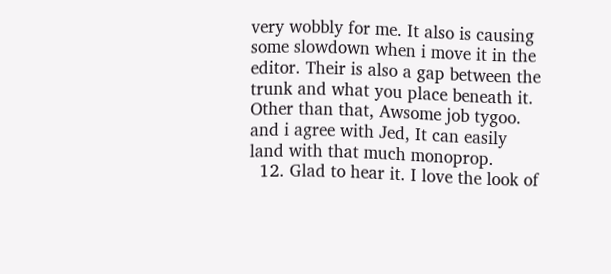very wobbly for me. It also is causing some slowdown when i move it in the editor. Their is also a gap between the trunk and what you place beneath it. Other than that, Awsome job tygoo. and i agree with Jed, It can easily land with that much monoprop.
  12. Glad to hear it. I love the look of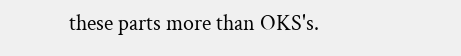these parts more than OKS's.